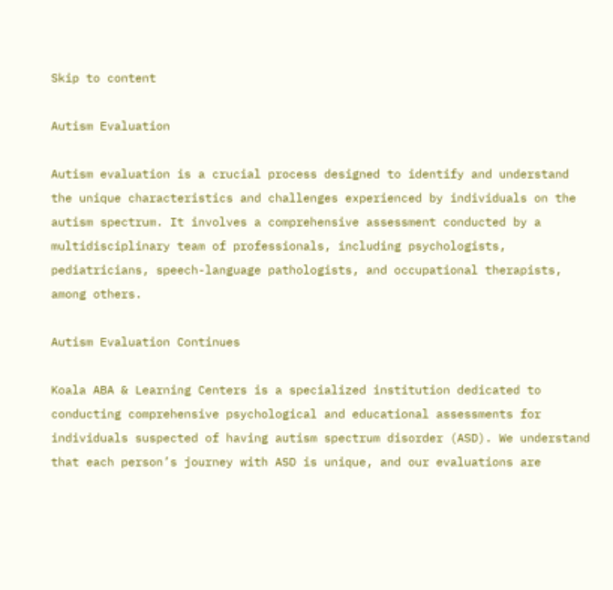Skip to content

Autism Evaluation

Autism evaluation is a crucial process designed to identify and understand the unique characteristics and challenges experienced by individuals on the autism spectrum. It involves a comprehensive assessment conducted by a multidisciplinary team of professionals, including psychologists, pediatricians, speech-language pathologists, and occupational therapists, among others.

Autism Evaluation Continues

Koala ABA & Learning Centers is a specialized institution dedicated to conducting comprehensive psychological and educational assessments for individuals suspected of having autism spectrum disorder (ASD). We understand that each person’s journey with ASD is unique, and our evaluations are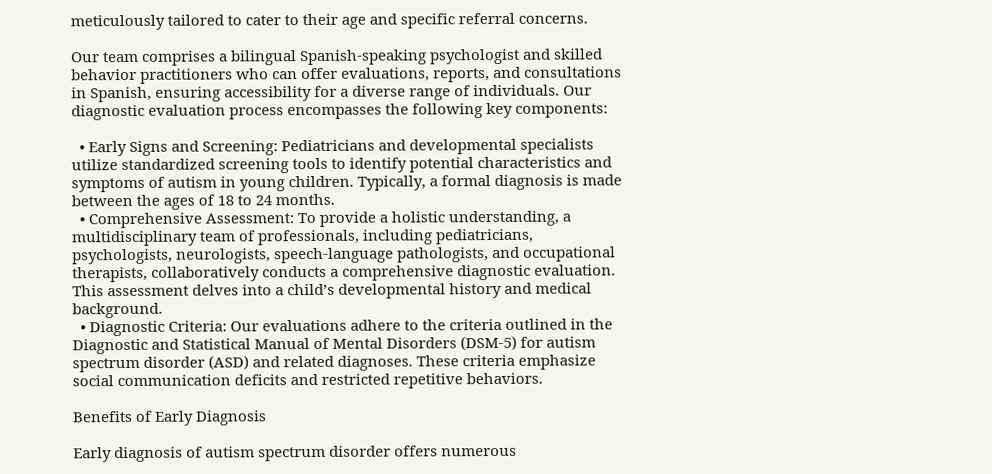meticulously tailored to cater to their age and specific referral concerns.

Our team comprises a bilingual Spanish-speaking psychologist and skilled behavior practitioners who can offer evaluations, reports, and consultations in Spanish, ensuring accessibility for a diverse range of individuals. Our diagnostic evaluation process encompasses the following key components:

  • Early Signs and Screening: Pediatricians and developmental specialists utilize standardized screening tools to identify potential characteristics and symptoms of autism in young children. Typically, a formal diagnosis is made between the ages of 18 to 24 months.
  • Comprehensive Assessment: To provide a holistic understanding, a multidisciplinary team of professionals, including pediatricians, psychologists, neurologists, speech-language pathologists, and occupational therapists, collaboratively conducts a comprehensive diagnostic evaluation. This assessment delves into a child’s developmental history and medical background.
  • Diagnostic Criteria: Our evaluations adhere to the criteria outlined in the Diagnostic and Statistical Manual of Mental Disorders (DSM-5) for autism spectrum disorder (ASD) and related diagnoses. These criteria emphasize social communication deficits and restricted repetitive behaviors.

Benefits of Early Diagnosis

Early diagnosis of autism spectrum disorder offers numerous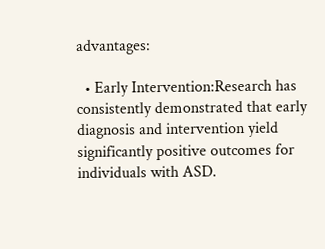advantages:

  • Early Intervention:Research has consistently demonstrated that early diagnosis and intervention yield significantly positive outcomes for individuals with ASD.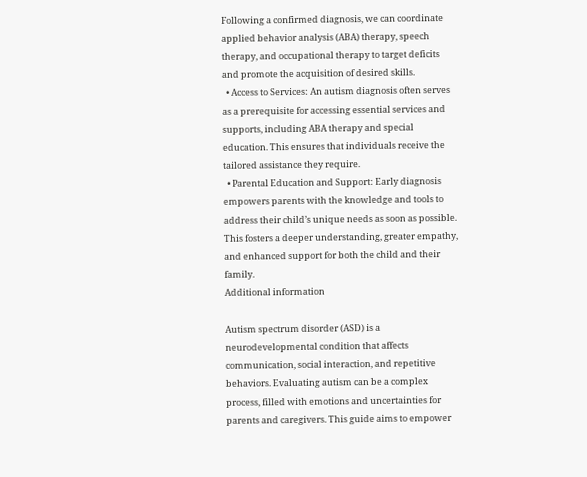Following a confirmed diagnosis, we can coordinate applied behavior analysis (ABA) therapy, speech therapy, and occupational therapy to target deficits and promote the acquisition of desired skills.
  • Access to Services: An autism diagnosis often serves as a prerequisite for accessing essential services and supports, including ABA therapy and special education. This ensures that individuals receive the tailored assistance they require.
  • Parental Education and Support: Early diagnosis empowers parents with the knowledge and tools to address their child’s unique needs as soon as possible. This fosters a deeper understanding, greater empathy, and enhanced support for both the child and their family.
Additional information

Autism spectrum disorder (ASD) is a neurodevelopmental condition that affects communication, social interaction, and repetitive behaviors. Evaluating autism can be a complex process, filled with emotions and uncertainties for parents and caregivers. This guide aims to empower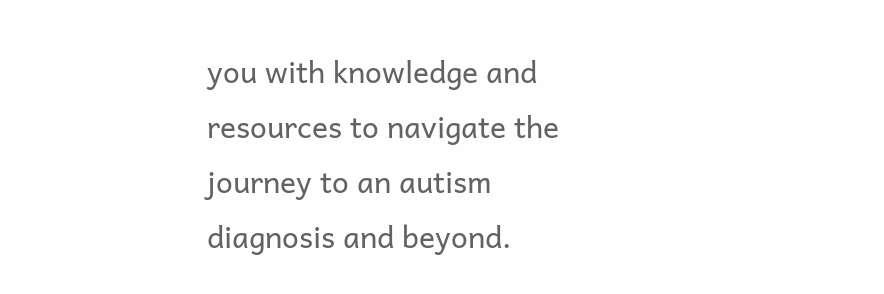you with knowledge and resources to navigate the journey to an autism diagnosis and beyond.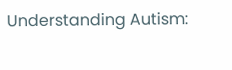Understanding Autism: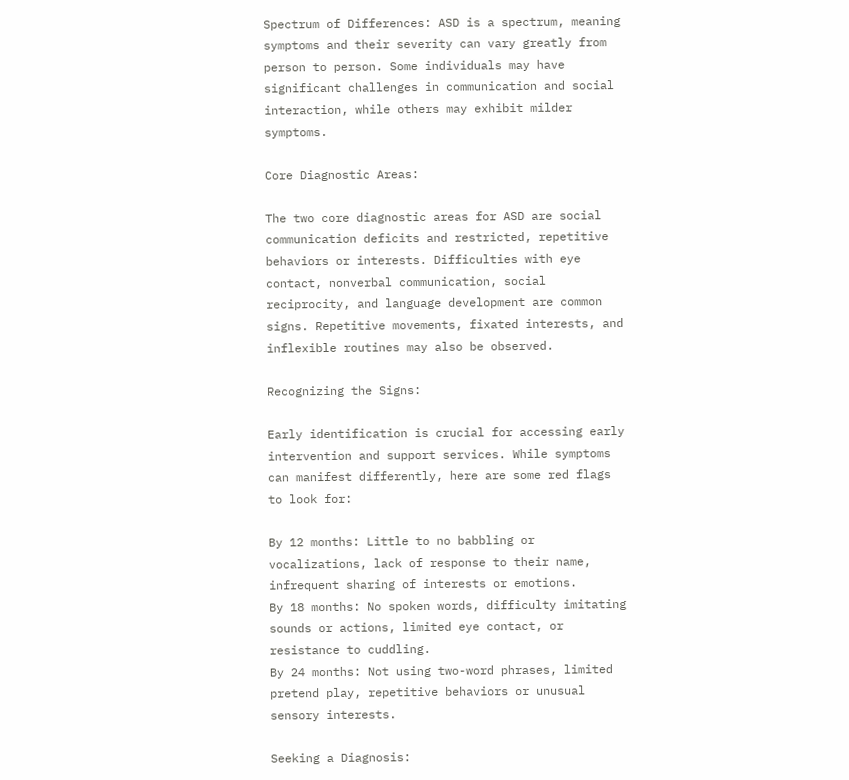Spectrum of Differences: ASD is a spectrum, meaning symptoms and their severity can vary greatly from person to person. Some individuals may have significant challenges in communication and social interaction, while others may exhibit milder symptoms.

Core Diagnostic Areas:

The two core diagnostic areas for ASD are social communication deficits and restricted, repetitive behaviors or interests. Difficulties with eye contact, nonverbal communication, social reciprocity, and language development are common signs. Repetitive movements, fixated interests, and inflexible routines may also be observed.

Recognizing the Signs:

Early identification is crucial for accessing early intervention and support services. While symptoms can manifest differently, here are some red flags to look for:

By 12 months: Little to no babbling or vocalizations, lack of response to their name, infrequent sharing of interests or emotions.
By 18 months: No spoken words, difficulty imitating sounds or actions, limited eye contact, or resistance to cuddling.
By 24 months: Not using two-word phrases, limited pretend play, repetitive behaviors or unusual sensory interests.

Seeking a Diagnosis: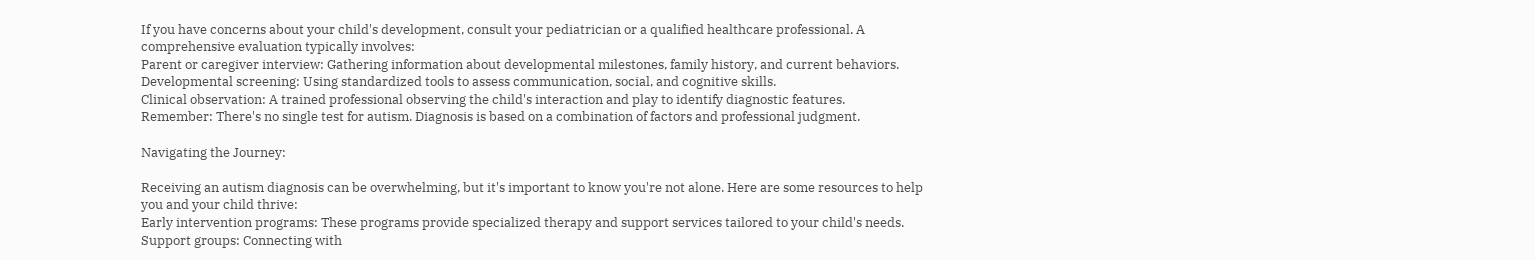If you have concerns about your child's development, consult your pediatrician or a qualified healthcare professional. A comprehensive evaluation typically involves:
Parent or caregiver interview: Gathering information about developmental milestones, family history, and current behaviors.
Developmental screening: Using standardized tools to assess communication, social, and cognitive skills.
Clinical observation: A trained professional observing the child's interaction and play to identify diagnostic features.
Remember: There's no single test for autism. Diagnosis is based on a combination of factors and professional judgment.

Navigating the Journey:

Receiving an autism diagnosis can be overwhelming, but it's important to know you're not alone. Here are some resources to help you and your child thrive:
Early intervention programs: These programs provide specialized therapy and support services tailored to your child's needs.
Support groups: Connecting with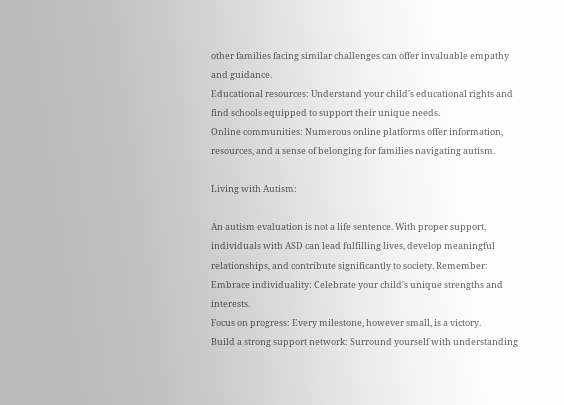other families facing similar challenges can offer invaluable empathy and guidance.
Educational resources: Understand your child's educational rights and find schools equipped to support their unique needs.
Online communities: Numerous online platforms offer information, resources, and a sense of belonging for families navigating autism.

Living with Autism:

An autism evaluation is not a life sentence. With proper support, individuals with ASD can lead fulfilling lives, develop meaningful relationships, and contribute significantly to society. Remember:
Embrace individuality: Celebrate your child's unique strengths and interests.
Focus on progress: Every milestone, however small, is a victory.
Build a strong support network: Surround yourself with understanding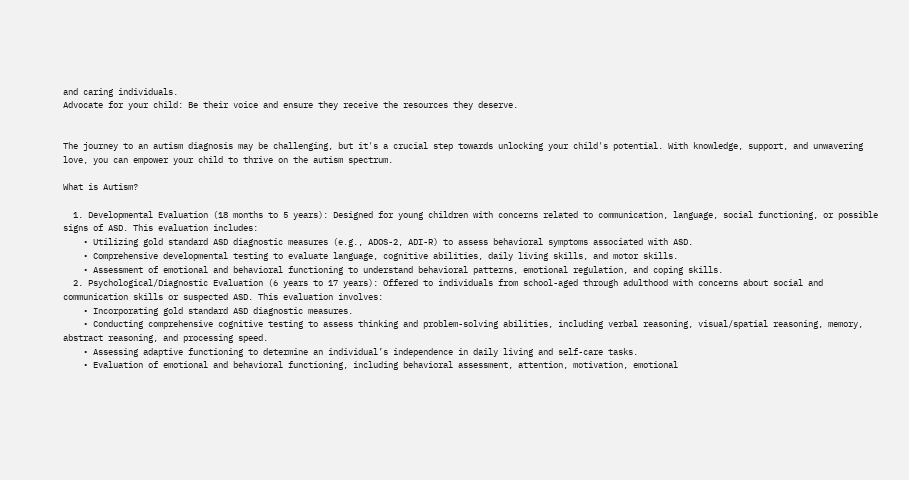and caring individuals.
Advocate for your child: Be their voice and ensure they receive the resources they deserve.


The journey to an autism diagnosis may be challenging, but it's a crucial step towards unlocking your child's potential. With knowledge, support, and unwavering love, you can empower your child to thrive on the autism spectrum.

What is Autism?

  1. Developmental Evaluation (18 months to 5 years): Designed for young children with concerns related to communication, language, social functioning, or possible signs of ASD. This evaluation includes:
    • Utilizing gold standard ASD diagnostic measures (e.g., ADOS-2, ADI-R) to assess behavioral symptoms associated with ASD.
    • Comprehensive developmental testing to evaluate language, cognitive abilities, daily living skills, and motor skills.
    • Assessment of emotional and behavioral functioning to understand behavioral patterns, emotional regulation, and coping skills.
  2. Psychological/Diagnostic Evaluation (6 years to 17 years): Offered to individuals from school-aged through adulthood with concerns about social and communication skills or suspected ASD. This evaluation involves:
    • Incorporating gold standard ASD diagnostic measures.
    • Conducting comprehensive cognitive testing to assess thinking and problem-solving abilities, including verbal reasoning, visual/spatial reasoning, memory, abstract reasoning, and processing speed.
    • Assessing adaptive functioning to determine an individual’s independence in daily living and self-care tasks.
    • Evaluation of emotional and behavioral functioning, including behavioral assessment, attention, motivation, emotional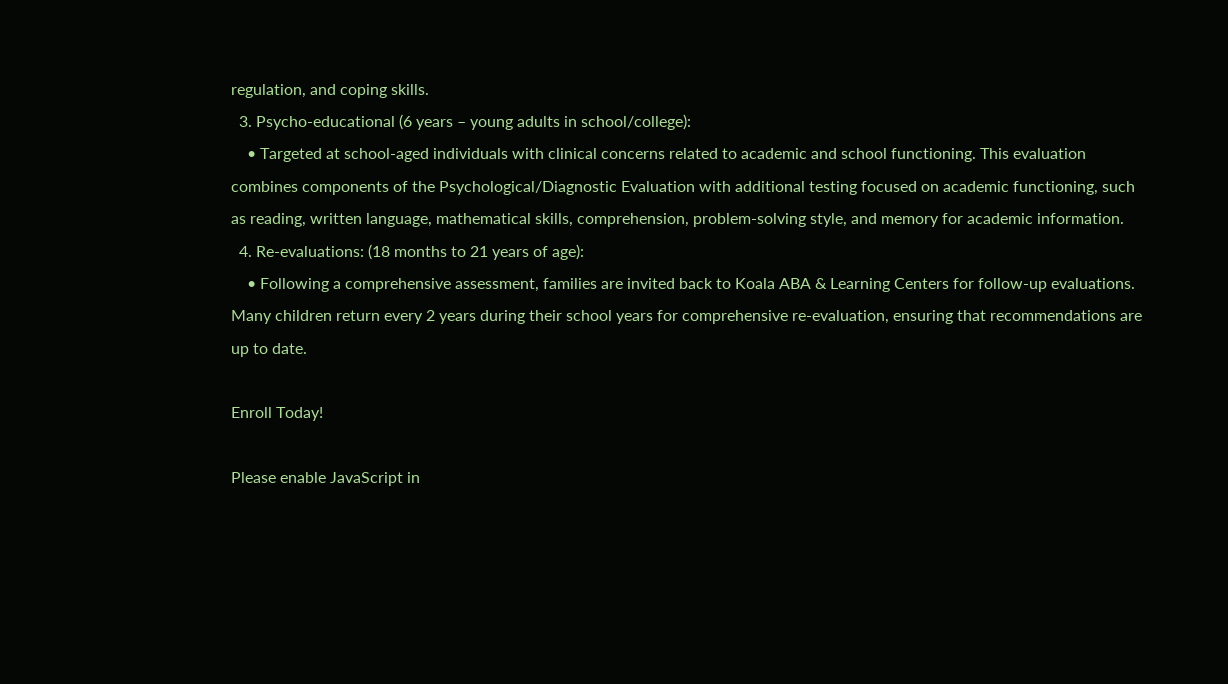regulation, and coping skills.
  3. Psycho-educational (6 years – young adults in school/college):
    • Targeted at school-aged individuals with clinical concerns related to academic and school functioning. This evaluation combines components of the Psychological/Diagnostic Evaluation with additional testing focused on academic functioning, such as reading, written language, mathematical skills, comprehension, problem-solving style, and memory for academic information.
  4. Re-evaluations: (18 months to 21 years of age):
    • Following a comprehensive assessment, families are invited back to Koala ABA & Learning Centers for follow-up evaluations. Many children return every 2 years during their school years for comprehensive re-evaluation, ensuring that recommendations are up to date.

Enroll Today!

Please enable JavaScript in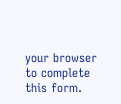your browser to complete this form.